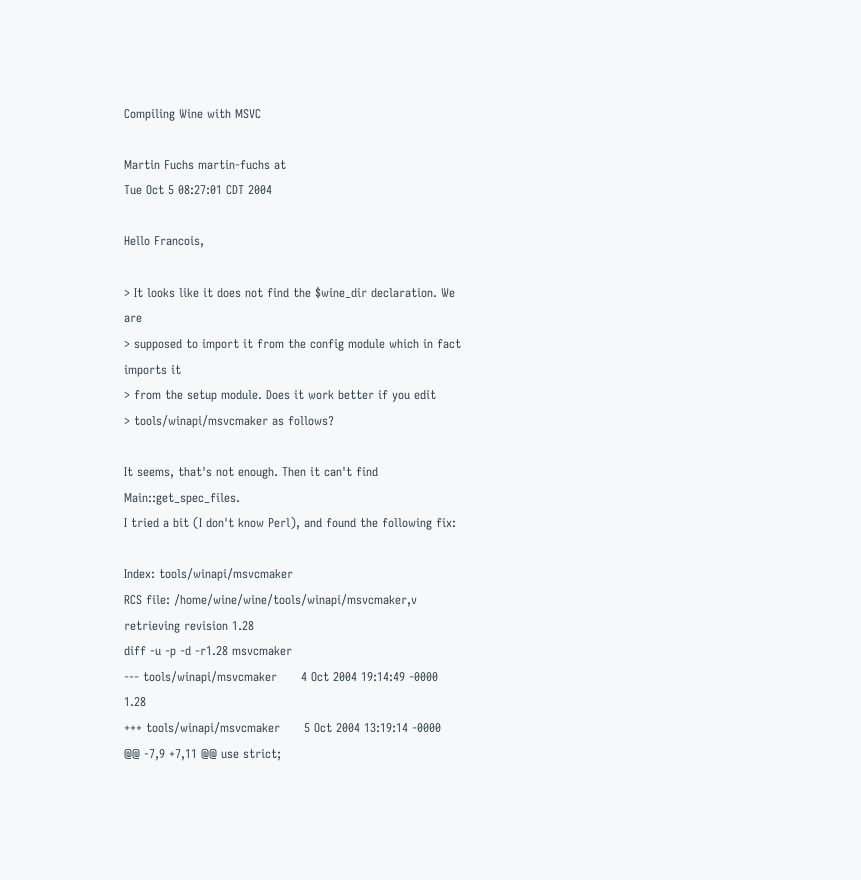Compiling Wine with MSVC

Martin Fuchs martin-fuchs at
Tue Oct 5 08:27:01 CDT 2004

Hello Francois,

> It looks like it does not find the $wine_dir declaration. We are
> supposed to import it from the config module which in fact imports it
> from the setup module. Does it work better if you edit
> tools/winapi/msvcmaker as follows?

It seems, that's not enough. Then it can't find Main::get_spec_files.
I tried a bit (I don't know Perl), and found the following fix:

Index: tools/winapi/msvcmaker
RCS file: /home/wine/wine/tools/winapi/msvcmaker,v
retrieving revision 1.28
diff -u -p -d -r1.28 msvcmaker
--- tools/winapi/msvcmaker      4 Oct 2004 19:14:49 -0000       1.28
+++ tools/winapi/msvcmaker      5 Oct 2004 13:19:14 -0000
@@ -7,9 +7,11 @@ use strict;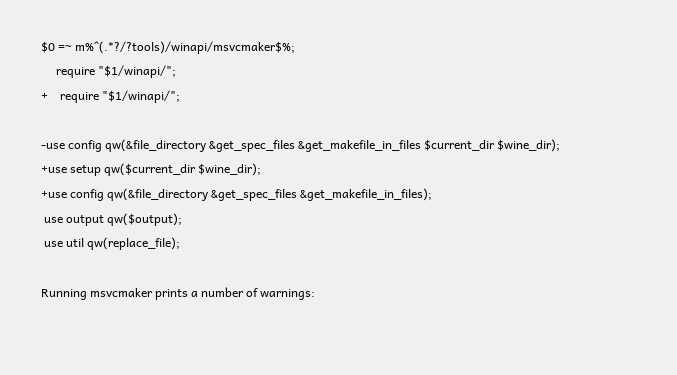$0 =~ m%^(.*?/?tools)/winapi/msvcmaker$%;
     require "$1/winapi/";
+    require "$1/winapi/";

-use config qw(&file_directory &get_spec_files &get_makefile_in_files $current_dir $wine_dir);
+use setup qw($current_dir $wine_dir);
+use config qw(&file_directory &get_spec_files &get_makefile_in_files);
 use output qw($output);
 use util qw(replace_file);

Running msvcmaker prints a number of warnings: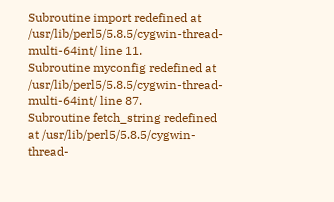Subroutine import redefined at /usr/lib/perl5/5.8.5/cygwin-thread-multi-64int/ line 11.
Subroutine myconfig redefined at /usr/lib/perl5/5.8.5/cygwin-thread-multi-64int/ line 87.
Subroutine fetch_string redefined at /usr/lib/perl5/5.8.5/cygwin-thread-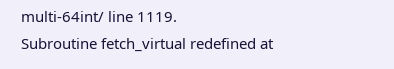multi-64int/ line 1119.
Subroutine fetch_virtual redefined at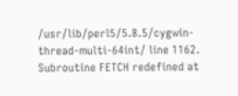/usr/lib/perl5/5.8.5/cygwin-thread-multi-64int/ line 1162.
Subroutine FETCH redefined at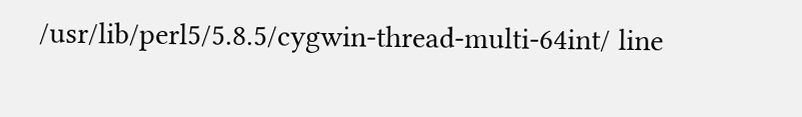/usr/lib/perl5/5.8.5/cygwin-thread-multi-64int/ line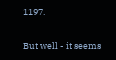1197.

But well - it seems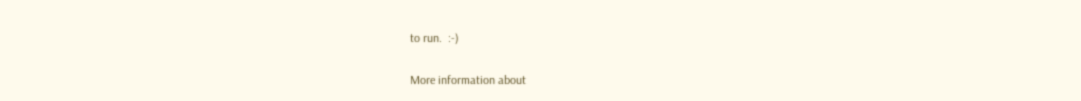to run.  :-)

More information about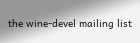the wine-devel mailing list